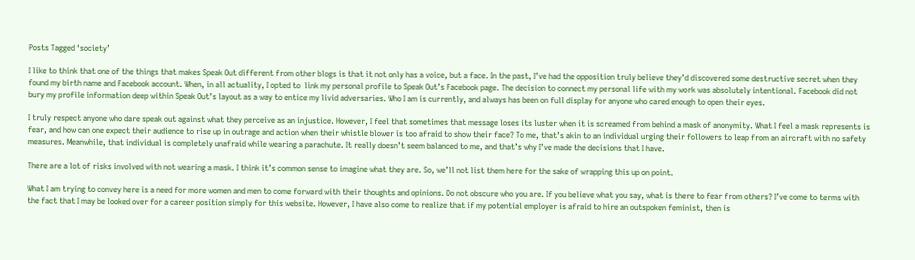Posts Tagged ‘society’

I like to think that one of the things that makes Speak Out different from other blogs is that it not only has a voice, but a face. In the past, I’ve had the opposition truly believe they’d discovered some destructive secret when they found my birth name and Facebook account. When, in all actuality, I opted to  link my personal profile to Speak Out’s Facebook page. The decision to connect my personal life with my work was absolutely intentional. Facebook did not bury my profile information deep within Speak Out’s layout as a way to entice my livid adversaries. Who I am is currently, and always has been on full display for anyone who cared enough to open their eyes.

I truly respect anyone who dare speak out against what they perceive as an injustice. However, I feel that sometimes that message loses its luster when it is screamed from behind a mask of anonymity. What I feel a mask represents is fear, and how can one expect their audience to rise up in outrage and action when their whistle blower is too afraid to show their face? To me, that’s akin to an individual urging their followers to leap from an aircraft with no safety measures. Meanwhile, that individual is completely unafraid while wearing a parachute. It really doesn’t seem balanced to me, and that’s why I’ve made the decisions that I have.

There are a lot of risks involved with not wearing a mask. I think it’s common sense to imagine what they are. So, we’ll not list them here for the sake of wrapping this up on point.

What I am trying to convey here is a need for more women and men to come forward with their thoughts and opinions. Do not obscure who you are. If you believe what you say, what is there to fear from others? I’ve come to terms with the fact that I may be looked over for a career position simply for this website. However, I have also come to realize that if my potential employer is afraid to hire an outspoken feminist, then is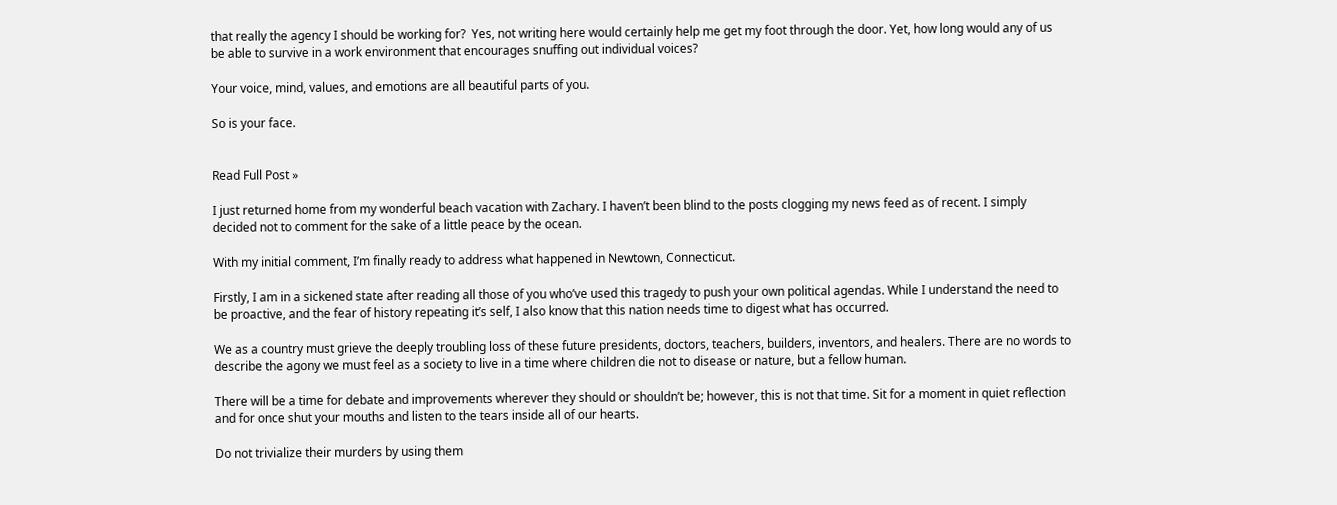that really the agency I should be working for?  Yes, not writing here would certainly help me get my foot through the door. Yet, how long would any of us be able to survive in a work environment that encourages snuffing out individual voices?

Your voice, mind, values, and emotions are all beautiful parts of you.

So is your face.


Read Full Post »

I just returned home from my wonderful beach vacation with Zachary. I haven’t been blind to the posts clogging my news feed as of recent. I simply decided not to comment for the sake of a little peace by the ocean.

With my initial comment, I’m finally ready to address what happened in Newtown, Connecticut.

Firstly, I am in a sickened state after reading all those of you who’ve used this tragedy to push your own political agendas. While I understand the need to be proactive, and the fear of history repeating it’s self, I also know that this nation needs time to digest what has occurred.

We as a country must grieve the deeply troubling loss of these future presidents, doctors, teachers, builders, inventors, and healers. There are no words to describe the agony we must feel as a society to live in a time where children die not to disease or nature, but a fellow human.

There will be a time for debate and improvements wherever they should or shouldn’t be; however, this is not that time. Sit for a moment in quiet reflection and for once shut your mouths and listen to the tears inside all of our hearts.

Do not trivialize their murders by using them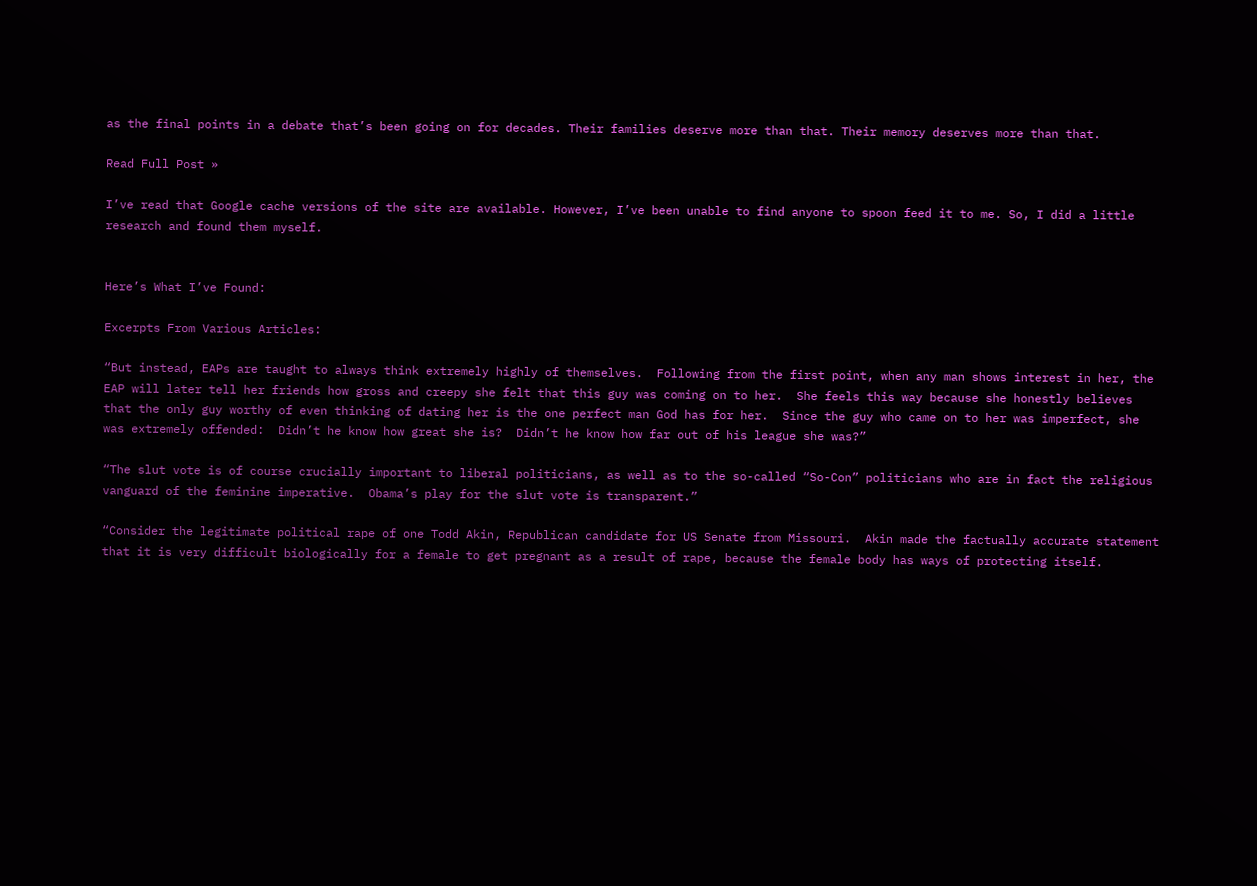as the final points in a debate that’s been going on for decades. Their families deserve more than that. Their memory deserves more than that.

Read Full Post »

I’ve read that Google cache versions of the site are available. However, I’ve been unable to find anyone to spoon feed it to me. So, I did a little research and found them myself.


Here’s What I’ve Found:

Excerpts From Various Articles:

“But instead, EAPs are taught to always think extremely highly of themselves.  Following from the first point, when any man shows interest in her, the EAP will later tell her friends how gross and creepy she felt that this guy was coming on to her.  She feels this way because she honestly believes that the only guy worthy of even thinking of dating her is the one perfect man God has for her.  Since the guy who came on to her was imperfect, she was extremely offended:  Didn’t he know how great she is?  Didn’t he know how far out of his league she was?”

“The slut vote is of course crucially important to liberal politicians, as well as to the so-called “So-Con” politicians who are in fact the religious vanguard of the feminine imperative.  Obama’s play for the slut vote is transparent.”

“Consider the legitimate political rape of one Todd Akin, Republican candidate for US Senate from Missouri.  Akin made the factually accurate statement that it is very difficult biologically for a female to get pregnant as a result of rape, because the female body has ways of protecting itself.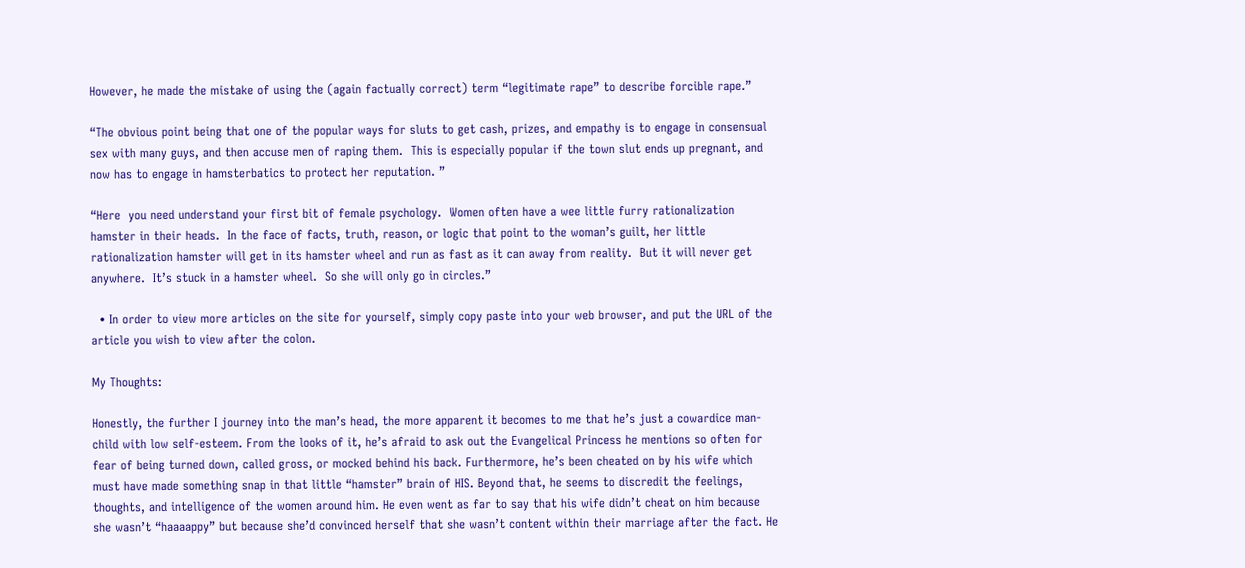However, he made the mistake of using the (again factually correct) term “legitimate rape” to describe forcible rape.”

“The obvious point being that one of the popular ways for sluts to get cash, prizes, and empathy is to engage in consensual sex with many guys, and then accuse men of raping them.  This is especially popular if the town slut ends up pregnant, and now has to engage in hamsterbatics to protect her reputation. ”

“Here  you need understand your first bit of female psychology.  Women often have a wee little furry rationalization hamster in their heads.  In the face of facts, truth, reason, or logic that point to the woman’s guilt, her little rationalization hamster will get in its hamster wheel and run as fast as it can away from reality.  But it will never get anywhere.  It’s stuck in a hamster wheel.  So she will only go in circles.”

  • In order to view more articles on the site for yourself, simply copy paste into your web browser, and put the URL of the article you wish to view after the colon.

My Thoughts:

Honestly, the further I journey into the man’s head, the more apparent it becomes to me that he’s just a cowardice man-child with low self-esteem. From the looks of it, he’s afraid to ask out the Evangelical Princess he mentions so often for fear of being turned down, called gross, or mocked behind his back. Furthermore, he’s been cheated on by his wife which must have made something snap in that little “hamster” brain of HIS. Beyond that, he seems to discredit the feelings, thoughts, and intelligence of the women around him. He even went as far to say that his wife didn’t cheat on him because she wasn’t “haaaappy” but because she’d convinced herself that she wasn’t content within their marriage after the fact. He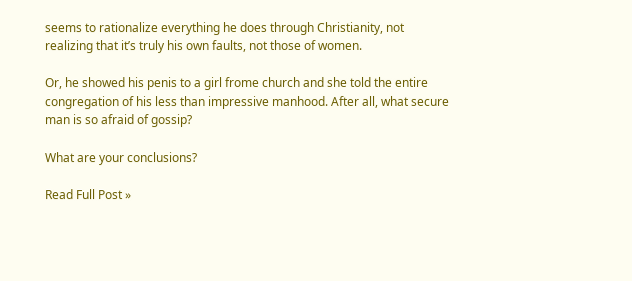seems to rationalize everything he does through Christianity, not realizing that it’s truly his own faults, not those of women.

Or, he showed his penis to a girl frome church and she told the entire congregation of his less than impressive manhood. After all, what secure man is so afraid of gossip?

What are your conclusions?

Read Full Post »